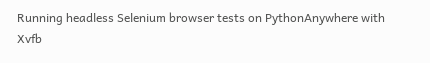Running headless Selenium browser tests on PythonAnywhere with Xvfb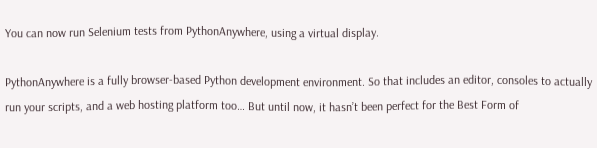You can now run Selenium tests from PythonAnywhere, using a virtual display.

PythonAnywhere is a fully browser-based Python development environment. So that includes an editor, consoles to actually run your scripts, and a web hosting platform too… But until now, it hasn’t been perfect for the Best Form of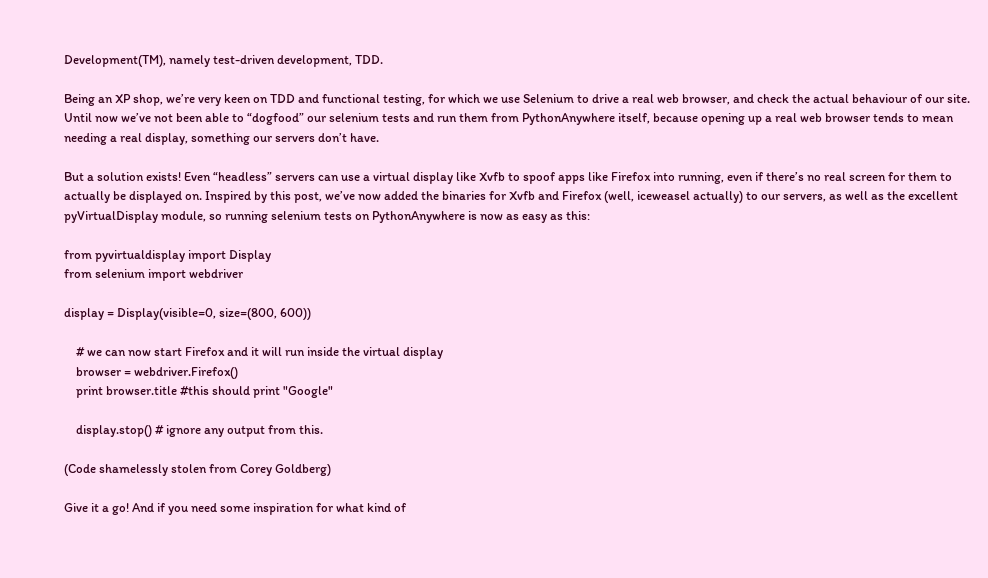Development(TM), namely test-driven development, TDD.

Being an XP shop, we’re very keen on TDD and functional testing, for which we use Selenium to drive a real web browser, and check the actual behaviour of our site. Until now we’ve not been able to “dogfood” our selenium tests and run them from PythonAnywhere itself, because opening up a real web browser tends to mean needing a real display, something our servers don’t have.

But a solution exists! Even “headless” servers can use a virtual display like Xvfb to spoof apps like Firefox into running, even if there’s no real screen for them to actually be displayed on. Inspired by this post, we’ve now added the binaries for Xvfb and Firefox (well, iceweasel actually) to our servers, as well as the excellent pyVirtualDisplay module, so running selenium tests on PythonAnywhere is now as easy as this:

from pyvirtualdisplay import Display
from selenium import webdriver

display = Display(visible=0, size=(800, 600))

    # we can now start Firefox and it will run inside the virtual display
    browser = webdriver.Firefox()
    print browser.title #this should print "Google"

    display.stop() # ignore any output from this.

(Code shamelessly stolen from Corey Goldberg)

Give it a go! And if you need some inspiration for what kind of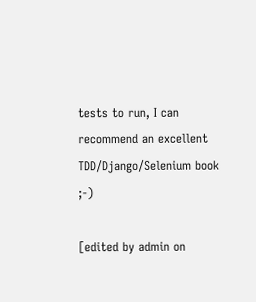tests to run, I can recommend an excellent TDD/Django/Selenium book ;-)

[edited by admin on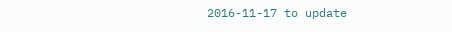2016-11-17 to update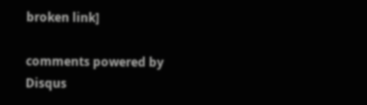broken link]

comments powered by Disqus